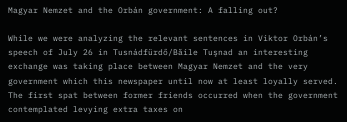Magyar Nemzet and the Orbán government: A falling out?

While we were analyzing the relevant sentences in Viktor Orbán’s speech of July 26 in Tusnádfürdő/Băile Tuşnad an interesting exchange was taking place between Magyar Nemzet and the very government which this newspaper until now at least loyally served. The first spat between former friends occurred when the government contemplated levying extra taxes on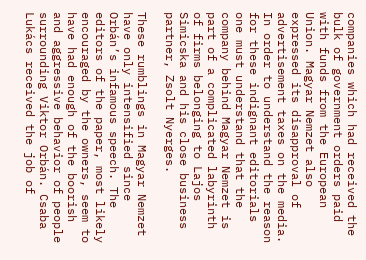companies which had received the bulk of government orders paid with funds from the European Union. Magyar Nemzet also expressed its disapproval of advertisement taxes on the media. In order to understand the reason for these indignant editorials one must understand that the company behind Magyar Nemzet is part of a complicated labyrinth of firms belonging to Lajos Simicska and his close business partner, Zsolt Nyerges.

These rumblings in Magyar Nemzet have only intensified since Orbán’s infamous speech. The editors of the paper, most likely encouraged by the owners, seem to have had enough of the boorish and aggressive behavior of people surrounding Viktor Orbán. Csaba Lukács received the job of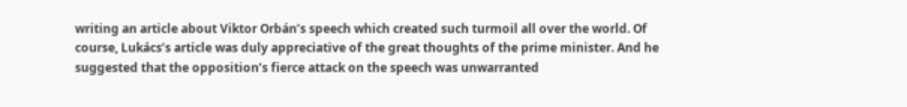writing an article about Viktor Orbán’s speech which created such turmoil all over the world. Of course, Lukács’s article was duly appreciative of the great thoughts of the prime minister. And he suggested that the opposition’s fierce attack on the speech was unwarranted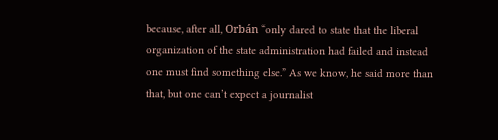because, after all, Orbán “only dared to state that the liberal organization of the state administration had failed and instead one must find something else.” As we know, he said more than that, but one can’t expect a journalist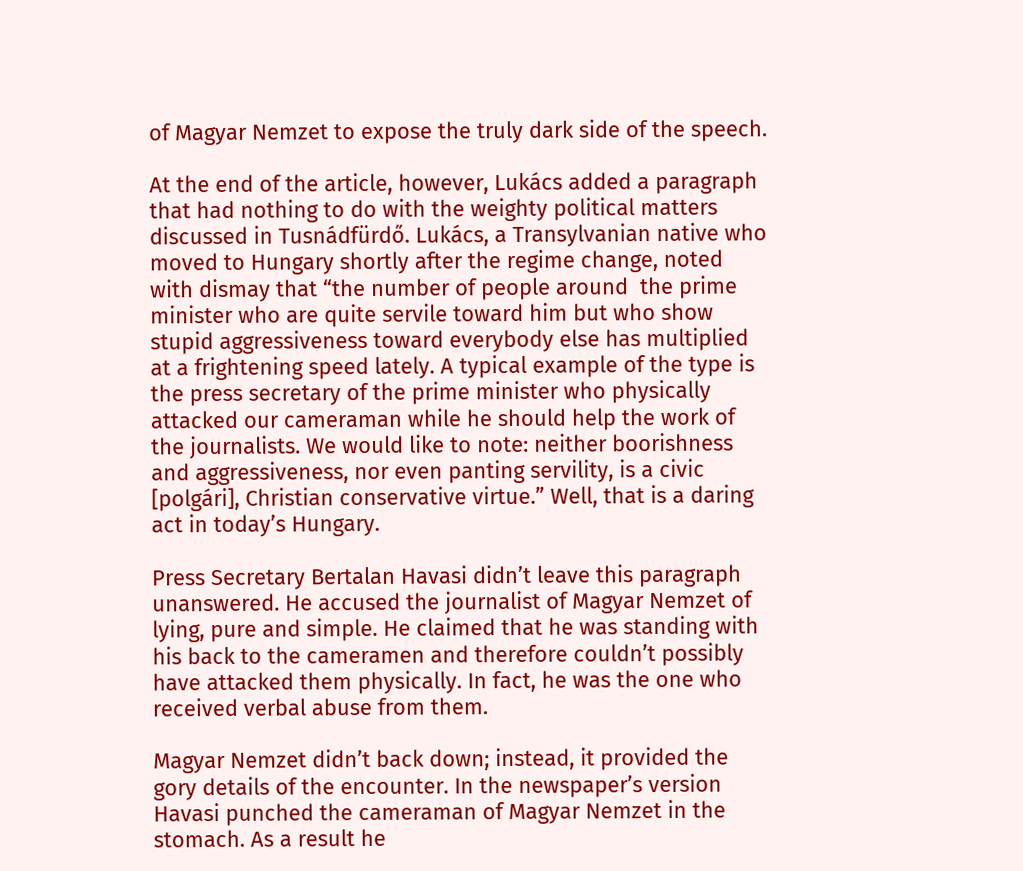of Magyar Nemzet to expose the truly dark side of the speech.

At the end of the article, however, Lukács added a paragraph that had nothing to do with the weighty political matters discussed in Tusnádfürdő. Lukács, a Transylvanian native who moved to Hungary shortly after the regime change, noted with dismay that “the number of people around  the prime minister who are quite servile toward him but who show stupid aggressiveness toward everybody else has multiplied at a frightening speed lately. A typical example of the type is the press secretary of the prime minister who physically attacked our cameraman while he should help the work of the journalists. We would like to note: neither boorishness and aggressiveness, nor even panting servility, is a civic [polgári], Christian conservative virtue.” Well, that is a daring act in today’s Hungary.

Press Secretary Bertalan Havasi didn’t leave this paragraph unanswered. He accused the journalist of Magyar Nemzet of lying, pure and simple. He claimed that he was standing with his back to the cameramen and therefore couldn’t possibly have attacked them physically. In fact, he was the one who received verbal abuse from them.

Magyar Nemzet didn’t back down; instead, it provided the gory details of the encounter. In the newspaper’s version Havasi punched the cameraman of Magyar Nemzet in the stomach. As a result he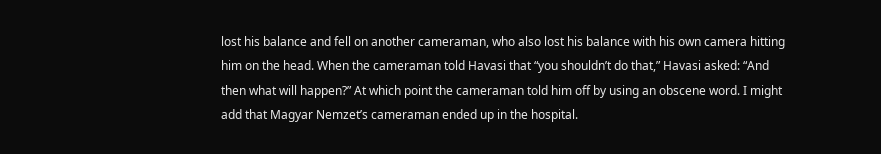lost his balance and fell on another cameraman, who also lost his balance with his own camera hitting him on the head. When the cameraman told Havasi that “you shouldn’t do that,” Havasi asked: “And then what will happen?” At which point the cameraman told him off by using an obscene word. I might add that Magyar Nemzet’s cameraman ended up in the hospital.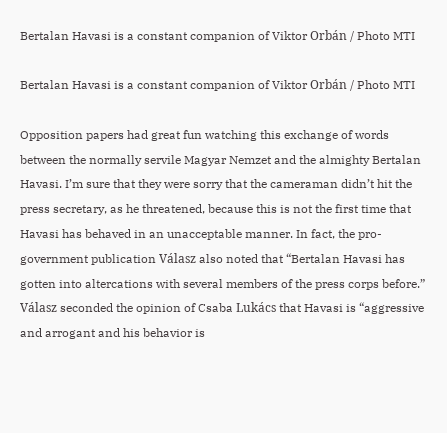Bertalan Havasi is a constant companion of Viktor Orbán / Photo MTI

Bertalan Havasi is a constant companion of Viktor Orbán / Photo MTI

Opposition papers had great fun watching this exchange of words between the normally servile Magyar Nemzet and the almighty Bertalan Havasi. I’m sure that they were sorry that the cameraman didn’t hit the press secretary, as he threatened, because this is not the first time that Havasi has behaved in an unacceptable manner. In fact, the pro-government publication Válasz also noted that “Bertalan Havasi has gotten into altercations with several members of the press corps before.” Válasz seconded the opinion of Csaba Lukács that Havasi is “aggressive and arrogant and his behavior is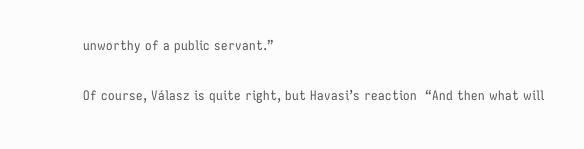unworthy of a public servant.”

Of course, Válasz is quite right, but Havasi’s reaction  “And then what will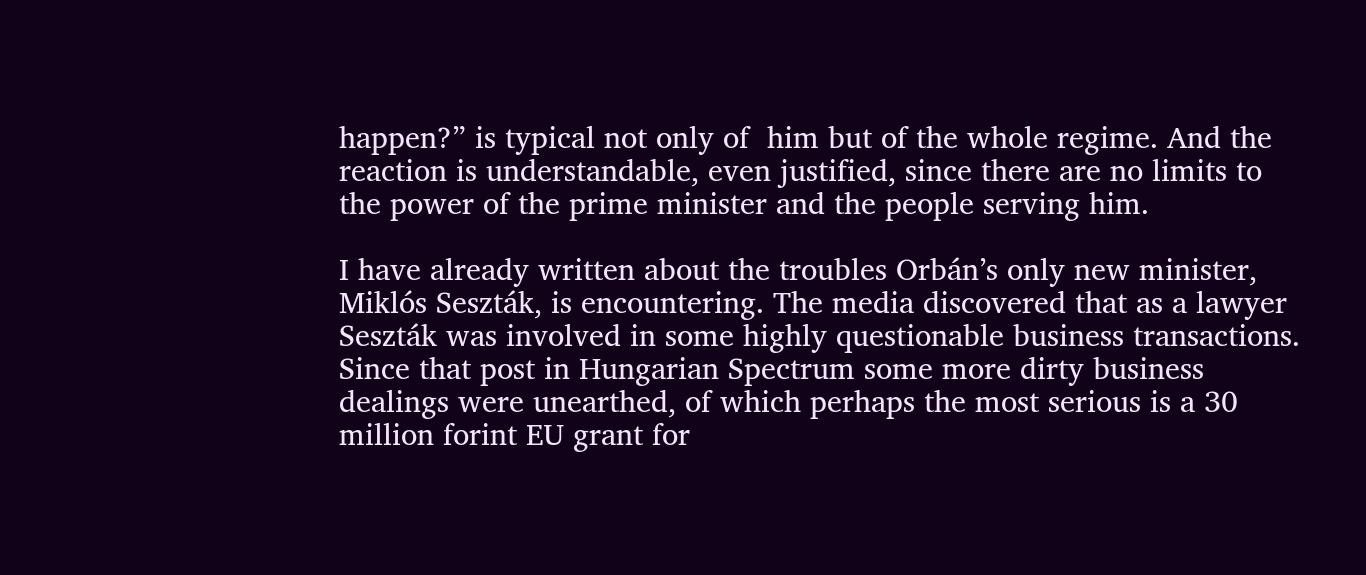happen?” is typical not only of  him but of the whole regime. And the reaction is understandable, even justified, since there are no limits to the power of the prime minister and the people serving him.

I have already written about the troubles Orbán’s only new minister, Miklós Seszták, is encountering. The media discovered that as a lawyer Seszták was involved in some highly questionable business transactions. Since that post in Hungarian Spectrum some more dirty business dealings were unearthed, of which perhaps the most serious is a 30 million forint EU grant for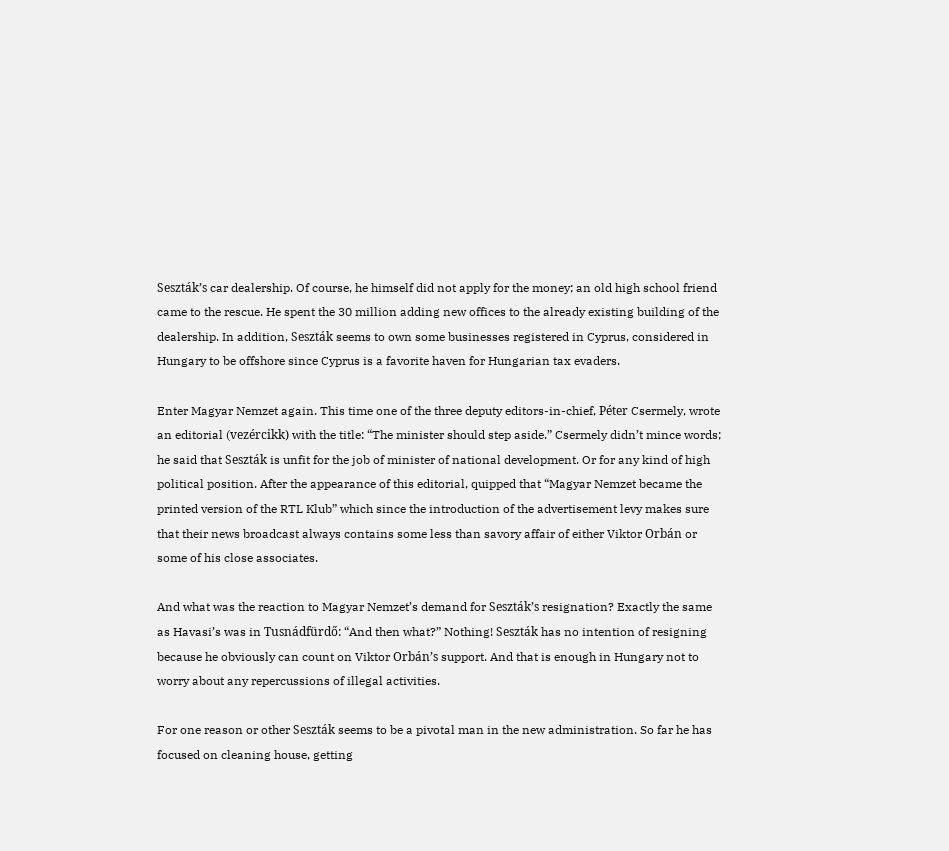Seszták’s car dealership. Of course, he himself did not apply for the money; an old high school friend came to the rescue. He spent the 30 million adding new offices to the already existing building of the dealership. In addition, Seszták seems to own some businesses registered in Cyprus, considered in Hungary to be offshore since Cyprus is a favorite haven for Hungarian tax evaders.

Enter Magyar Nemzet again. This time one of the three deputy editors-in-chief, Péter Csermely, wrote an editorial (vezércikk) with the title: “The minister should step aside.” Csermely didn’t mince words; he said that Seszták is unfit for the job of minister of national development. Or for any kind of high political position. After the appearance of this editorial, quipped that “Magyar Nemzet became the printed version of the RTL Klub” which since the introduction of the advertisement levy makes sure that their news broadcast always contains some less than savory affair of either Viktor Orbán or some of his close associates.

And what was the reaction to Magyar Nemzet’s demand for Seszták’s resignation? Exactly the same as Havasi’s was in Tusnádfürdő: “And then what?” Nothing! Seszták has no intention of resigning because he obviously can count on Viktor Orbán’s support. And that is enough in Hungary not to worry about any repercussions of illegal activities.

For one reason or other Seszták seems to be a pivotal man in the new administration. So far he has focused on cleaning house, getting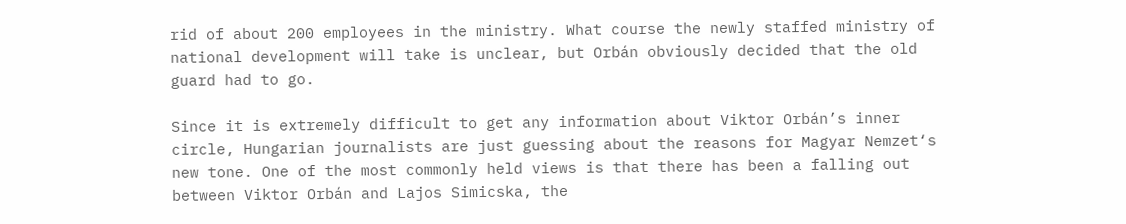rid of about 200 employees in the ministry. What course the newly staffed ministry of national development will take is unclear, but Orbán obviously decided that the old guard had to go.

Since it is extremely difficult to get any information about Viktor Orbán’s inner circle, Hungarian journalists are just guessing about the reasons for Magyar Nemzet‘s new tone. One of the most commonly held views is that there has been a falling out between Viktor Orbán and Lajos Simicska, the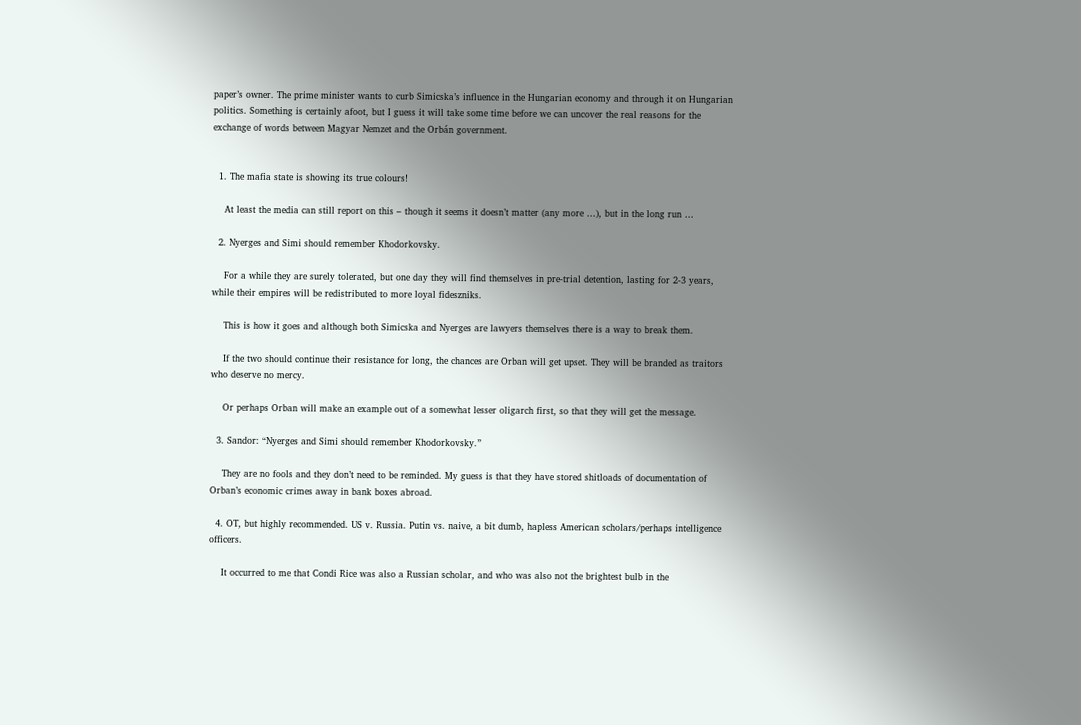paper’s owner. The prime minister wants to curb Simicska’s influence in the Hungarian economy and through it on Hungarian politics. Something is certainly afoot, but I guess it will take some time before we can uncover the real reasons for the exchange of words between Magyar Nemzet and the Orbán government.


  1. The mafia state is showing its true colours!

    At least the media can still report on this – though it seems it doesn’t matter (any more …), but in the long run …

  2. Nyerges and Simi should remember Khodorkovsky.

    For a while they are surely tolerated, but one day they will find themselves in pre-trial detention, lasting for 2-3 years, while their empires will be redistributed to more loyal fideszniks.

    This is how it goes and although both Simicska and Nyerges are lawyers themselves there is a way to break them.

    If the two should continue their resistance for long, the chances are Orban will get upset. They will be branded as traitors who deserve no mercy.

    Or perhaps Orban will make an example out of a somewhat lesser oligarch first, so that they will get the message.

  3. Sandor: “Nyerges and Simi should remember Khodorkovsky.”

    They are no fools and they don’t need to be reminded. My guess is that they have stored shitloads of documentation of Orban’s economic crimes away in bank boxes abroad.

  4. OT, but highly recommended. US v. Russia. Putin vs. naive, a bit dumb, hapless American scholars/perhaps intelligence officers.

    It occurred to me that Condi Rice was also a Russian scholar, and who was also not the brightest bulb in the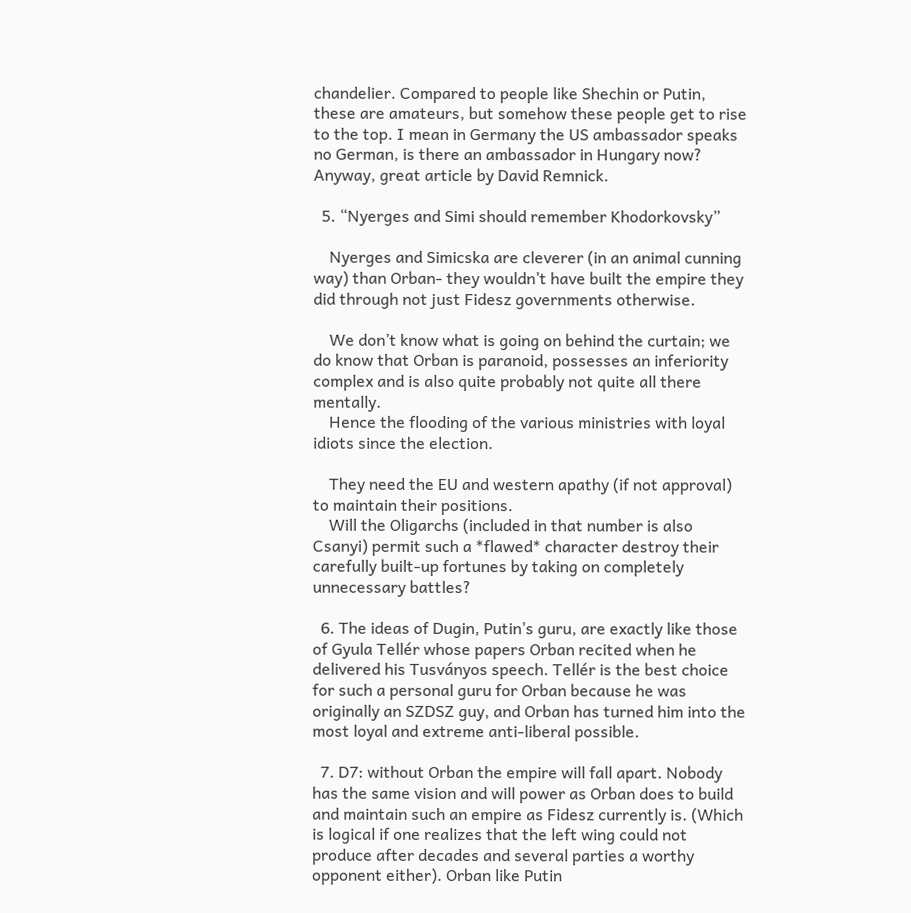chandelier. Compared to people like Shechin or Putin, these are amateurs, but somehow these people get to rise to the top. I mean in Germany the US ambassador speaks no German, is there an ambassador in Hungary now? Anyway, great article by David Remnick.

  5. “Nyerges and Simi should remember Khodorkovsky”

    Nyerges and Simicska are cleverer (in an animal cunning way) than Orban- they wouldn’t have built the empire they did through not just Fidesz governments otherwise.

    We don’t know what is going on behind the curtain; we do know that Orban is paranoid, possesses an inferiority complex and is also quite probably not quite all there mentally.
    Hence the flooding of the various ministries with loyal idiots since the election.

    They need the EU and western apathy (if not approval) to maintain their positions.
    Will the Oligarchs (included in that number is also Csanyi) permit such a *flawed* character destroy their carefully built-up fortunes by taking on completely unnecessary battles?

  6. The ideas of Dugin, Putin’s guru, are exactly like those of Gyula Tellér whose papers Orban recited when he delivered his Tusványos speech. Tellér is the best choice for such a personal guru for Orban because he was originally an SZDSZ guy, and Orban has turned him into the most loyal and extreme anti-liberal possible.

  7. D7: without Orban the empire will fall apart. Nobody has the same vision and will power as Orban does to build and maintain such an empire as Fidesz currently is. (Which is logical if one realizes that the left wing could not produce after decades and several parties a worthy opponent either). Orban like Putin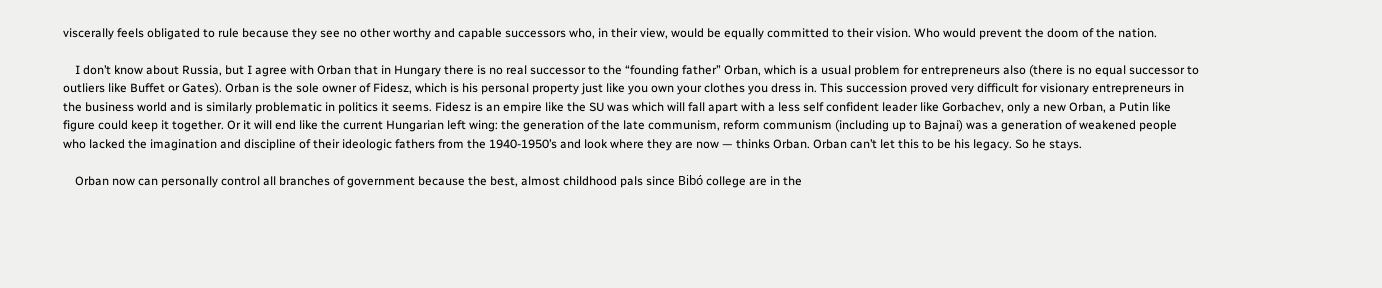viscerally feels obligated to rule because they see no other worthy and capable successors who, in their view, would be equally committed to their vision. Who would prevent the doom of the nation.

    I don’t know about Russia, but I agree with Orban that in Hungary there is no real successor to the “founding father” Orban, which is a usual problem for entrepreneurs also (there is no equal successor to outliers like Buffet or Gates). Orban is the sole owner of Fidesz, which is his personal property just like you own your clothes you dress in. This succession proved very difficult for visionary entrepreneurs in the business world and is similarly problematic in politics it seems. Fidesz is an empire like the SU was which will fall apart with a less self confident leader like Gorbachev, only a new Orban, a Putin like figure could keep it together. Or it will end like the current Hungarian left wing: the generation of the late communism, reform communism (including up to Bajnai) was a generation of weakened people who lacked the imagination and discipline of their ideologic fathers from the 1940-1950’s and look where they are now — thinks Orban. Orban can’t let this to be his legacy. So he stays.

    Orban now can personally control all branches of government because the best, almost childhood pals since Bibó college are in the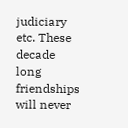judiciary etc. These decade long friendships will never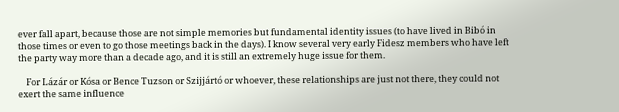ever fall apart, because those are not simple memories but fundamental identity issues (to have lived in Bibó in those times or even to go those meetings back in the days). I know several very early Fidesz members who have left the party way more than a decade ago, and it is still an extremely huge issue for them.

    For Lázár or Kósa or Bence Tuzson or Szijjártó or whoever, these relationships are just not there, they could not exert the same influence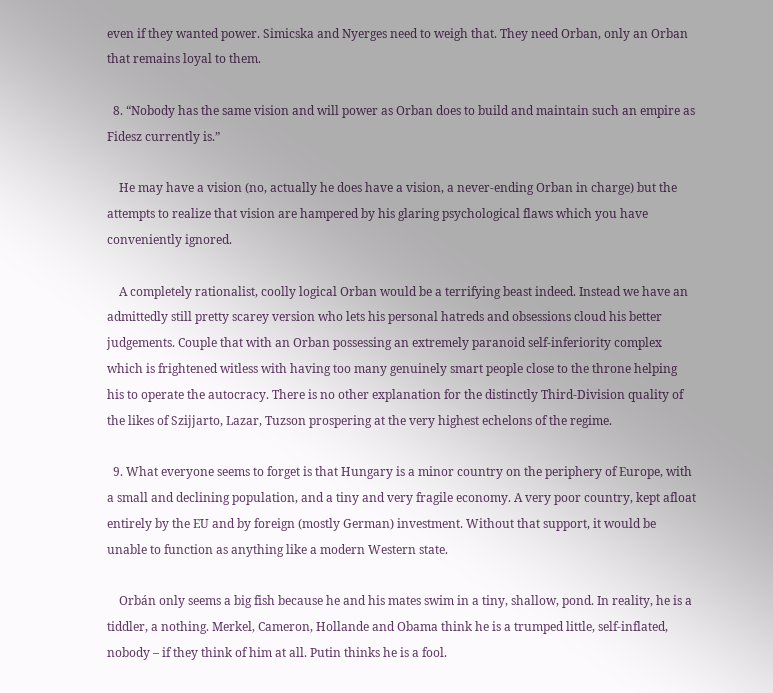even if they wanted power. Simicska and Nyerges need to weigh that. They need Orban, only an Orban that remains loyal to them.

  8. “Nobody has the same vision and will power as Orban does to build and maintain such an empire as Fidesz currently is.”

    He may have a vision (no, actually he does have a vision, a never-ending Orban in charge) but the attempts to realize that vision are hampered by his glaring psychological flaws which you have conveniently ignored.

    A completely rationalist, coolly logical Orban would be a terrifying beast indeed. Instead we have an admittedly still pretty scarey version who lets his personal hatreds and obsessions cloud his better judgements. Couple that with an Orban possessing an extremely paranoid self-inferiority complex which is frightened witless with having too many genuinely smart people close to the throne helping his to operate the autocracy. There is no other explanation for the distinctly Third-Division quality of the likes of Szijjarto, Lazar, Tuzson prospering at the very highest echelons of the regime.

  9. What everyone seems to forget is that Hungary is a minor country on the periphery of Europe, with a small and declining population, and a tiny and very fragile economy. A very poor country, kept afloat entirely by the EU and by foreign (mostly German) investment. Without that support, it would be unable to function as anything like a modern Western state.

    Orbán only seems a big fish because he and his mates swim in a tiny, shallow, pond. In reality, he is a tiddler, a nothing. Merkel, Cameron, Hollande and Obama think he is a trumped little, self-inflated, nobody – if they think of him at all. Putin thinks he is a fool.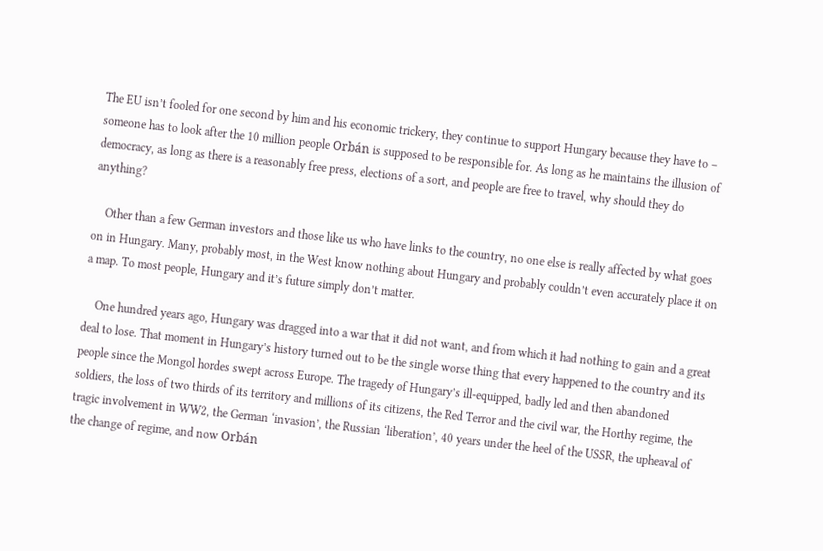The EU isn’t fooled for one second by him and his economic trickery, they continue to support Hungary because they have to – someone has to look after the 10 million people Orbán is supposed to be responsible for. As long as he maintains the illusion of democracy, as long as there is a reasonably free press, elections of a sort, and people are free to travel, why should they do anything?

    Other than a few German investors and those like us who have links to the country, no one else is really affected by what goes on in Hungary. Many, probably most, in the West know nothing about Hungary and probably couldn’t even accurately place it on a map. To most people, Hungary and it’s future simply don’t matter.

    One hundred years ago, Hungary was dragged into a war that it did not want, and from which it had nothing to gain and a great deal to lose. That moment in Hungary’s history turned out to be the single worse thing that every happened to the country and its people since the Mongol hordes swept across Europe. The tragedy of Hungary’s ill-equipped, badly led and then abandoned soldiers, the loss of two thirds of its territory and millions of its citizens, the Red Terror and the civil war, the Horthy regime, the tragic involvement in WW2, the German ‘invasion’, the Russian ‘liberation’, 40 years under the heel of the USSR, the upheaval of the change of regime, and now Orbán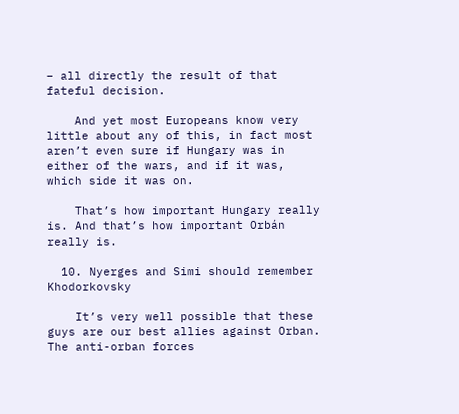– all directly the result of that fateful decision.

    And yet most Europeans know very little about any of this, in fact most aren’t even sure if Hungary was in either of the wars, and if it was, which side it was on.

    That’s how important Hungary really is. And that’s how important Orbán really is.

  10. Nyerges and Simi should remember Khodorkovsky

    It’s very well possible that these guys are our best allies against Orban. The anti-orban forces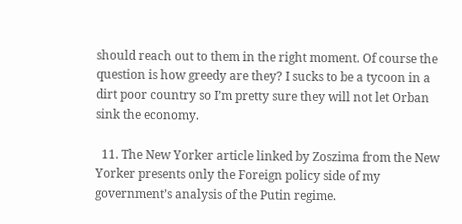should reach out to them in the right moment. Of course the question is how greedy are they? I sucks to be a tycoon in a dirt poor country so I’m pretty sure they will not let Orban sink the economy.

  11. The New Yorker article linked by Zoszima from the New Yorker presents only the Foreign policy side of my government’s analysis of the Putin regime.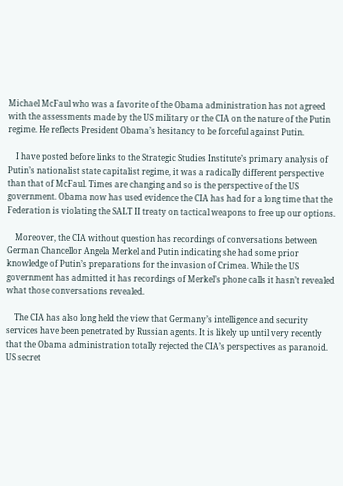Michael McFaul who was a favorite of the Obama administration has not agreed with the assessments made by the US military or the CIA on the nature of the Putin regime. He reflects President Obama’s hesitancy to be forceful against Putin.

    I have posted before links to the Strategic Studies Institute’s primary analysis of Putin’s nationalist state capitalist regime, it was a radically different perspective than that of McFaul. Times are changing and so is the perspective of the US government. Obama now has used evidence the CIA has had for a long time that the Federation is violating the SALT II treaty on tactical weapons to free up our options.

    Moreover, the CIA without question has recordings of conversations between German Chancellor Angela Merkel and Putin indicating she had some prior knowledge of Putin’s preparations for the invasion of Crimea. While the US government has admitted it has recordings of Merkel’s phone calls it hasn’t revealed what those conversations revealed.

    The CIA has also long held the view that Germany’s intelligence and security services have been penetrated by Russian agents. It is likely up until very recently that the Obama administration totally rejected the CIA’s perspectives as paranoid. US secret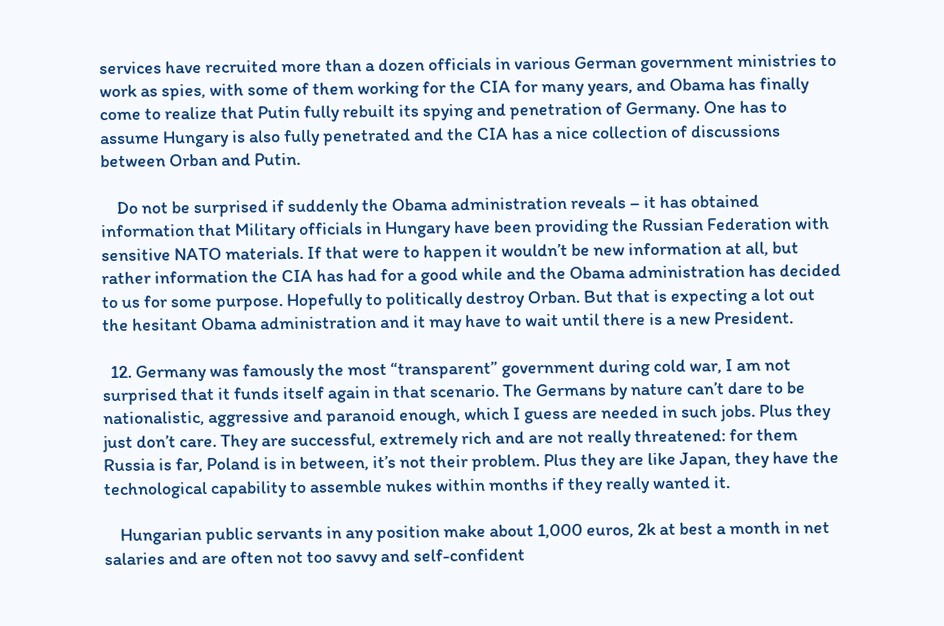services have recruited more than a dozen officials in various German government ministries to work as spies, with some of them working for the CIA for many years, and Obama has finally come to realize that Putin fully rebuilt its spying and penetration of Germany. One has to assume Hungary is also fully penetrated and the CIA has a nice collection of discussions between Orban and Putin.

    Do not be surprised if suddenly the Obama administration reveals – it has obtained information that Military officials in Hungary have been providing the Russian Federation with sensitive NATO materials. If that were to happen it wouldn’t be new information at all, but rather information the CIA has had for a good while and the Obama administration has decided to us for some purpose. Hopefully to politically destroy Orban. But that is expecting a lot out the hesitant Obama administration and it may have to wait until there is a new President.

  12. Germany was famously the most “transparent” government during cold war, I am not surprised that it funds itself again in that scenario. The Germans by nature can’t dare to be nationalistic, aggressive and paranoid enough, which I guess are needed in such jobs. Plus they just don’t care. They are successful, extremely rich and are not really threatened: for them Russia is far, Poland is in between, it’s not their problem. Plus they are like Japan, they have the technological capability to assemble nukes within months if they really wanted it.

    Hungarian public servants in any position make about 1,000 euros, 2k at best a month in net salaries and are often not too savvy and self-confident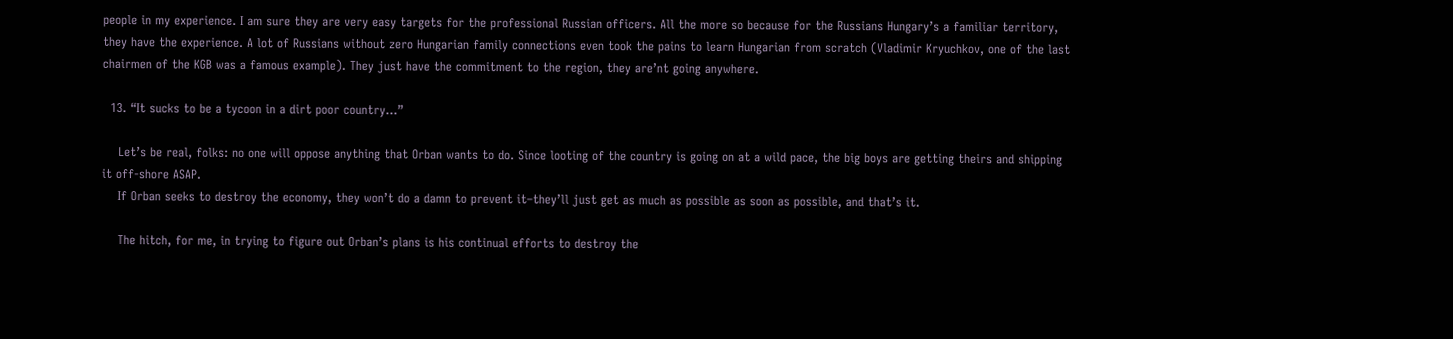people in my experience. I am sure they are very easy targets for the professional Russian officers. All the more so because for the Russians Hungary’s a familiar territory, they have the experience. A lot of Russians without zero Hungarian family connections even took the pains to learn Hungarian from scratch (Vladimir Kryuchkov, one of the last chairmen of the KGB was a famous example). They just have the commitment to the region, they are’nt going anywhere.

  13. “It sucks to be a tycoon in a dirt poor country…”

    Let’s be real, folks: no one will oppose anything that Orban wants to do. Since looting of the country is going on at a wild pace, the big boys are getting theirs and shipping it off-shore ASAP.
    If Orban seeks to destroy the economy, they won’t do a damn to prevent it–they’ll just get as much as possible as soon as possible, and that’s it.

    The hitch, for me, in trying to figure out Orban’s plans is his continual efforts to destroy the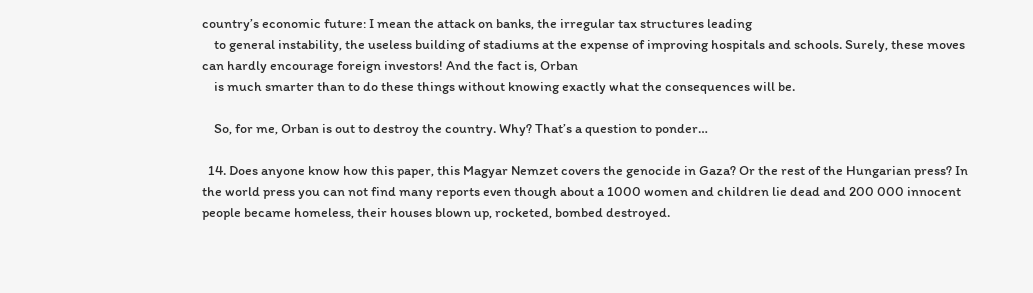country’s economic future: I mean the attack on banks, the irregular tax structures leading
    to general instability, the useless building of stadiums at the expense of improving hospitals and schools. Surely, these moves can hardly encourage foreign investors! And the fact is, Orban
    is much smarter than to do these things without knowing exactly what the consequences will be.

    So, for me, Orban is out to destroy the country. Why? That’s a question to ponder…

  14. Does anyone know how this paper, this Magyar Nemzet covers the genocide in Gaza? Or the rest of the Hungarian press? In the world press you can not find many reports even though about a 1000 women and children lie dead and 200 000 innocent people became homeless, their houses blown up, rocketed, bombed destroyed.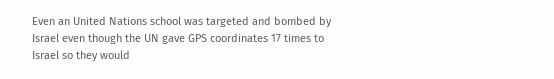Even an United Nations school was targeted and bombed by Israel even though the UN gave GPS coordinates 17 times to Israel so they would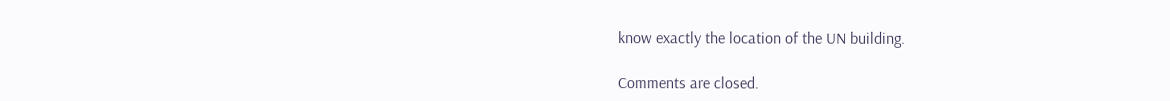know exactly the location of the UN building.

Comments are closed.